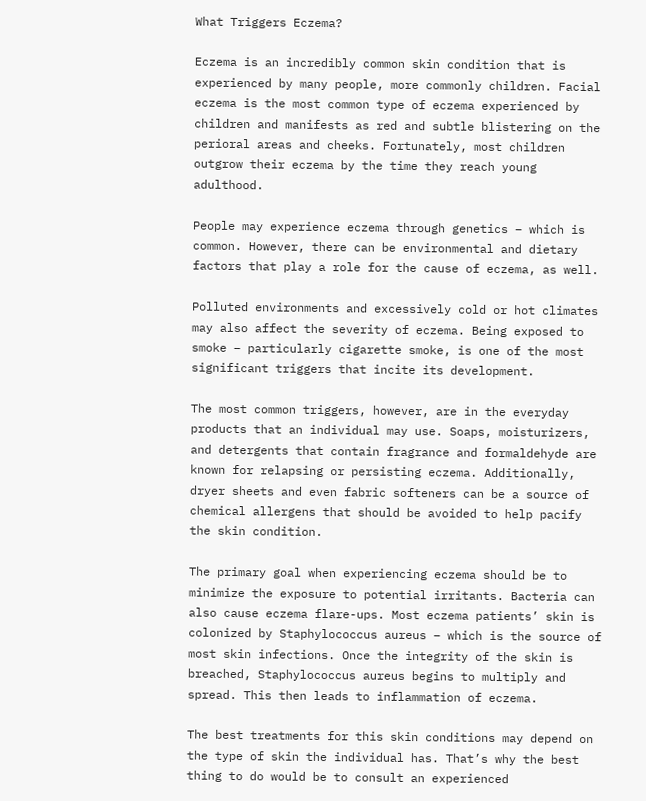What Triggers Eczema?

Eczema is an incredibly common skin condition that is experienced by many people, more commonly children. Facial eczema is the most common type of eczema experienced by children and manifests as red and subtle blistering on the perioral areas and cheeks. Fortunately, most children outgrow their eczema by the time they reach young adulthood.

People may experience eczema through genetics – which is common. However, there can be environmental and dietary factors that play a role for the cause of eczema, as well.

Polluted environments and excessively cold or hot climates may also affect the severity of eczema. Being exposed to smoke – particularly cigarette smoke, is one of the most significant triggers that incite its development.

The most common triggers, however, are in the everyday products that an individual may use. Soaps, moisturizers, and detergents that contain fragrance and formaldehyde are known for relapsing or persisting eczema. Additionally, dryer sheets and even fabric softeners can be a source of chemical allergens that should be avoided to help pacify the skin condition.

The primary goal when experiencing eczema should be to minimize the exposure to potential irritants. Bacteria can also cause eczema flare-ups. Most eczema patients’ skin is colonized by Staphylococcus aureus – which is the source of most skin infections. Once the integrity of the skin is breached, Staphylococcus aureus begins to multiply and spread. This then leads to inflammation of eczema.

The best treatments for this skin conditions may depend on the type of skin the individual has. That’s why the best thing to do would be to consult an experienced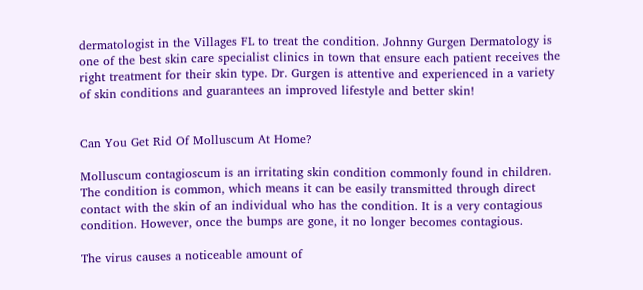dermatologist in the Villages FL to treat the condition. Johnny Gurgen Dermatology is one of the best skin care specialist clinics in town that ensure each patient receives the right treatment for their skin type. Dr. Gurgen is attentive and experienced in a variety of skin conditions and guarantees an improved lifestyle and better skin!


Can You Get Rid Of Molluscum At Home?

Molluscum contagioscum is an irritating skin condition commonly found in children. The condition is common, which means it can be easily transmitted through direct contact with the skin of an individual who has the condition. It is a very contagious condition. However, once the bumps are gone, it no longer becomes contagious.

The virus causes a noticeable amount of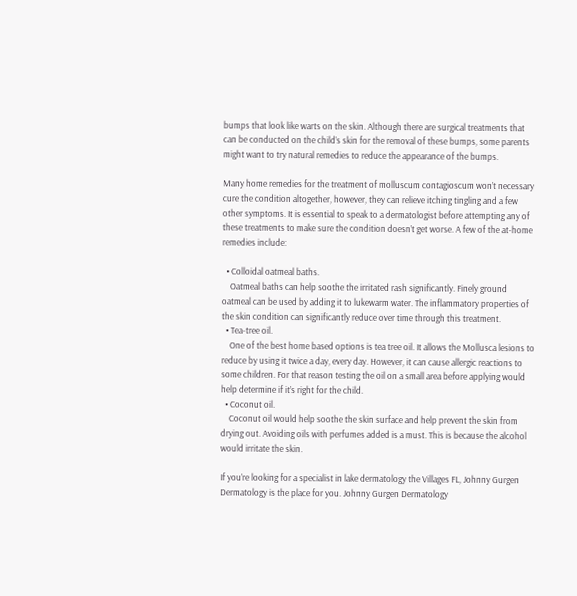bumps that look like warts on the skin. Although there are surgical treatments that can be conducted on the child’s skin for the removal of these bumps, some parents might want to try natural remedies to reduce the appearance of the bumps.

Many home remedies for the treatment of molluscum contagioscum won’t necessary cure the condition altogether, however, they can relieve itching tingling and a few other symptoms. It is essential to speak to a dermatologist before attempting any of these treatments to make sure the condition doesn’t get worse. A few of the at-home remedies include:

  • Colloidal oatmeal baths.
    Oatmeal baths can help soothe the irritated rash significantly. Finely ground oatmeal can be used by adding it to lukewarm water. The inflammatory properties of the skin condition can significantly reduce over time through this treatment.
  • Tea-tree oil.
    One of the best home based options is tea tree oil. It allows the Mollusca lesions to reduce by using it twice a day, every day. However, it can cause allergic reactions to some children. For that reason testing the oil on a small area before applying would help determine if it’s right for the child.
  • Coconut oil.
    Coconut oil would help soothe the skin surface and help prevent the skin from drying out. Avoiding oils with perfumes added is a must. This is because the alcohol would irritate the skin.

If you’re looking for a specialist in lake dermatology the Villages FL, Johnny Gurgen Dermatology is the place for you. Johnny Gurgen Dermatology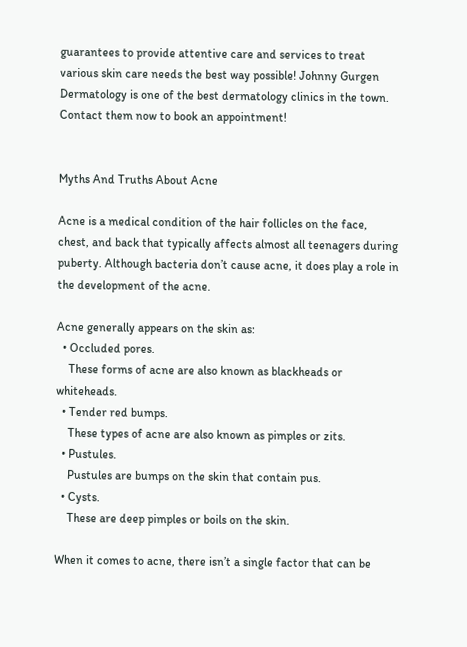guarantees to provide attentive care and services to treat various skin care needs the best way possible! Johnny Gurgen Dermatology is one of the best dermatology clinics in the town. Contact them now to book an appointment!


Myths And Truths About Acne

Acne is a medical condition of the hair follicles on the face, chest, and back that typically affects almost all teenagers during puberty. Although bacteria don’t cause acne, it does play a role in the development of the acne.

Acne generally appears on the skin as:
  • Occluded pores.
    These forms of acne are also known as blackheads or whiteheads.
  • Tender red bumps.
    These types of acne are also known as pimples or zits.
  • Pustules.
    Pustules are bumps on the skin that contain pus.
  • Cysts.
    These are deep pimples or boils on the skin.

When it comes to acne, there isn’t a single factor that can be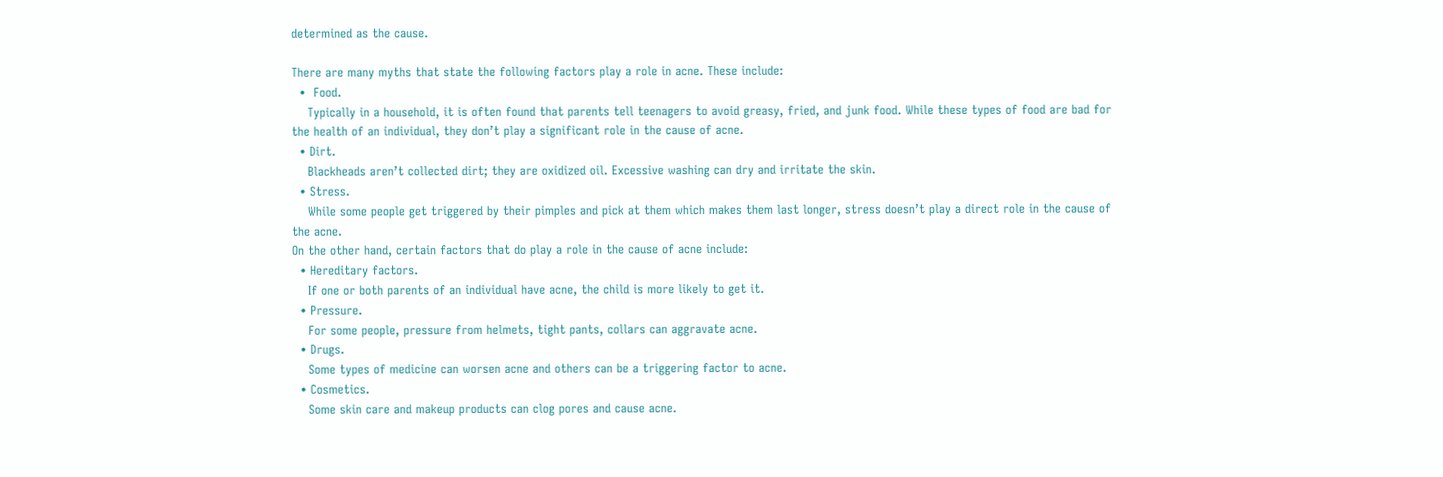determined as the cause.

There are many myths that state the following factors play a role in acne. These include:
  •  Food.
    Typically in a household, it is often found that parents tell teenagers to avoid greasy, fried, and junk food. While these types of food are bad for the health of an individual, they don’t play a significant role in the cause of acne.
  • Dirt.
    Blackheads aren’t collected dirt; they are oxidized oil. Excessive washing can dry and irritate the skin.
  • Stress.
    While some people get triggered by their pimples and pick at them which makes them last longer, stress doesn’t play a direct role in the cause of the acne.
On the other hand, certain factors that do play a role in the cause of acne include:
  • Hereditary factors.
    If one or both parents of an individual have acne, the child is more likely to get it.
  • Pressure.
    For some people, pressure from helmets, tight pants, collars can aggravate acne.
  • Drugs.
    Some types of medicine can worsen acne and others can be a triggering factor to acne.
  • Cosmetics.
    Some skin care and makeup products can clog pores and cause acne.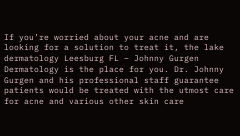If you’re worried about your acne and are looking for a solution to treat it, the lake dermatology Leesburg FL – Johnny Gurgen Dermatology is the place for you. Dr. Johnny Gurgen and his professional staff guarantee patients would be treated with the utmost care for acne and various other skin care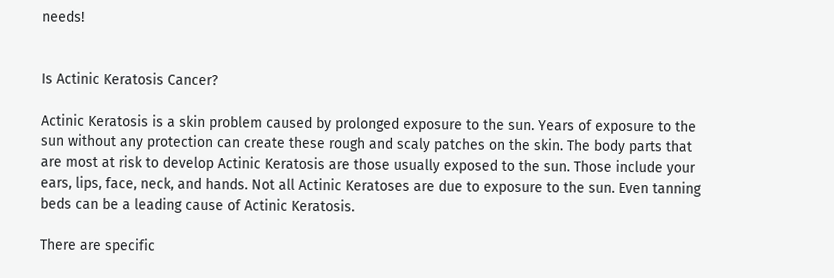needs!


Is Actinic Keratosis Cancer?

Actinic Keratosis is a skin problem caused by prolonged exposure to the sun. Years of exposure to the sun without any protection can create these rough and scaly patches on the skin. The body parts that are most at risk to develop Actinic Keratosis are those usually exposed to the sun. Those include your ears, lips, face, neck, and hands. Not all Actinic Keratoses are due to exposure to the sun. Even tanning beds can be a leading cause of Actinic Keratosis.

There are specific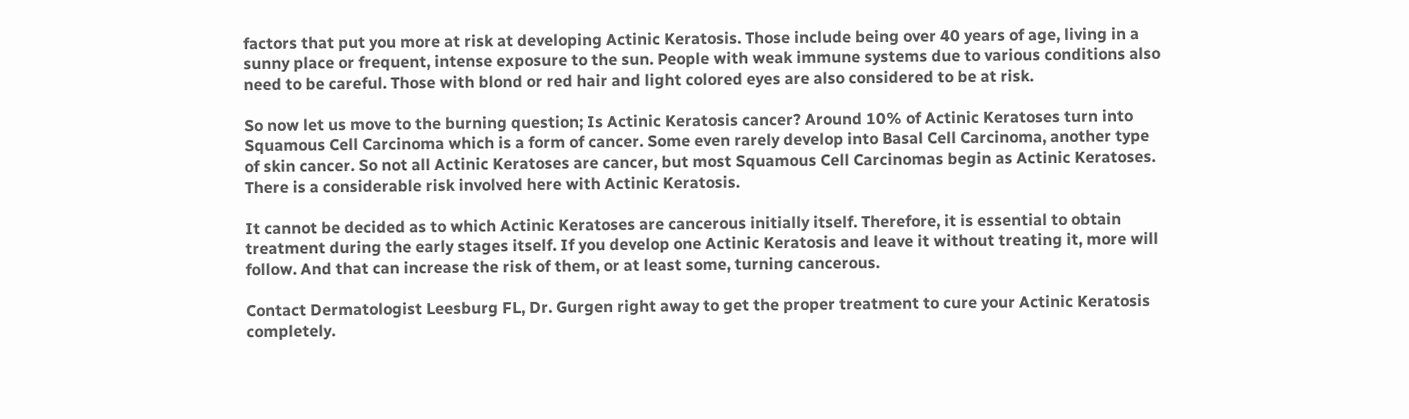factors that put you more at risk at developing Actinic Keratosis. Those include being over 40 years of age, living in a sunny place or frequent, intense exposure to the sun. People with weak immune systems due to various conditions also need to be careful. Those with blond or red hair and light colored eyes are also considered to be at risk.

So now let us move to the burning question; Is Actinic Keratosis cancer? Around 10% of Actinic Keratoses turn into Squamous Cell Carcinoma which is a form of cancer. Some even rarely develop into Basal Cell Carcinoma, another type of skin cancer. So not all Actinic Keratoses are cancer, but most Squamous Cell Carcinomas begin as Actinic Keratoses. There is a considerable risk involved here with Actinic Keratosis.

It cannot be decided as to which Actinic Keratoses are cancerous initially itself. Therefore, it is essential to obtain treatment during the early stages itself. If you develop one Actinic Keratosis and leave it without treating it, more will follow. And that can increase the risk of them, or at least some, turning cancerous.

Contact Dermatologist Leesburg FL, Dr. Gurgen right away to get the proper treatment to cure your Actinic Keratosis completely.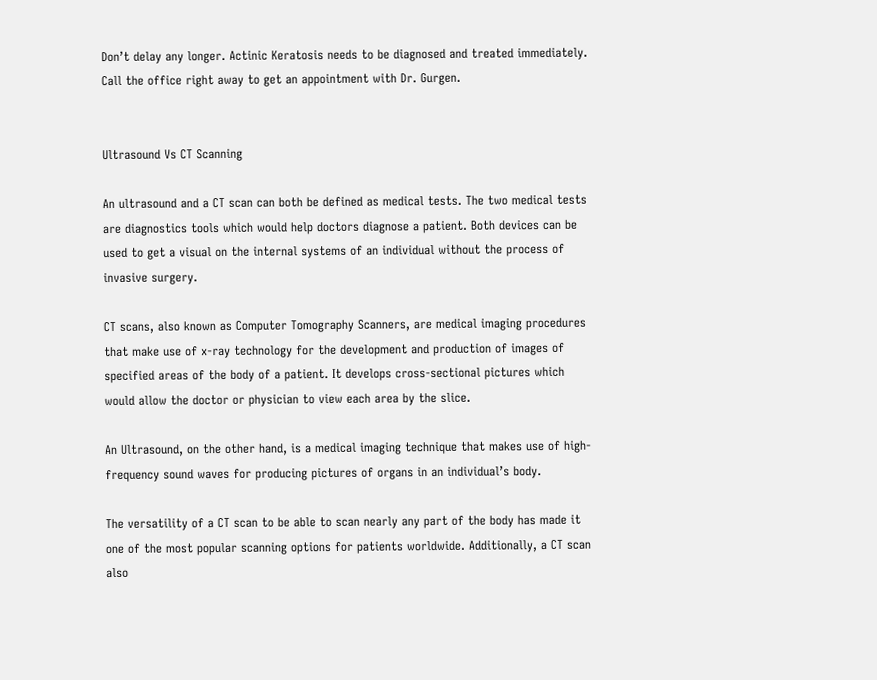Don’t delay any longer. Actinic Keratosis needs to be diagnosed and treated immediately. Call the office right away to get an appointment with Dr. Gurgen.


Ultrasound Vs CT Scanning

An ultrasound and a CT scan can both be defined as medical tests. The two medical tests are diagnostics tools which would help doctors diagnose a patient. Both devices can be used to get a visual on the internal systems of an individual without the process of invasive surgery.

CT scans, also known as Computer Tomography Scanners, are medical imaging procedures that make use of x-ray technology for the development and production of images of specified areas of the body of a patient. It develops cross-sectional pictures which would allow the doctor or physician to view each area by the slice.

An Ultrasound, on the other hand, is a medical imaging technique that makes use of high-frequency sound waves for producing pictures of organs in an individual’s body.

The versatility of a CT scan to be able to scan nearly any part of the body has made it one of the most popular scanning options for patients worldwide. Additionally, a CT scan also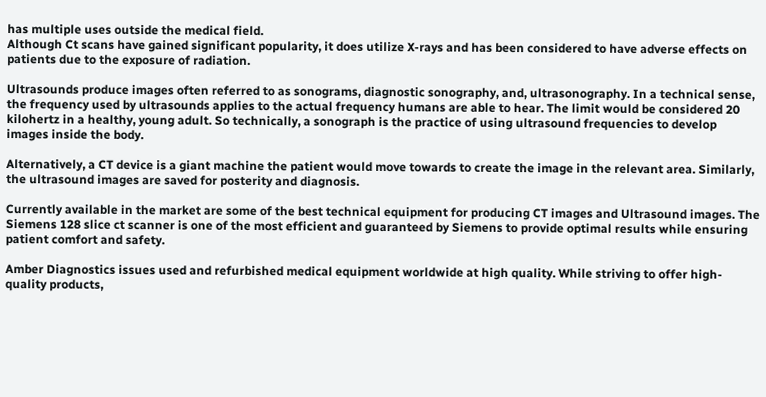has multiple uses outside the medical field.
Although Ct scans have gained significant popularity, it does utilize X-rays and has been considered to have adverse effects on patients due to the exposure of radiation.

Ultrasounds produce images often referred to as sonograms, diagnostic sonography, and, ultrasonography. In a technical sense, the frequency used by ultrasounds applies to the actual frequency humans are able to hear. The limit would be considered 20 kilohertz in a healthy, young adult. So technically, a sonograph is the practice of using ultrasound frequencies to develop images inside the body.

Alternatively, a CT device is a giant machine the patient would move towards to create the image in the relevant area. Similarly, the ultrasound images are saved for posterity and diagnosis.

Currently available in the market are some of the best technical equipment for producing CT images and Ultrasound images. The Siemens 128 slice ct scanner is one of the most efficient and guaranteed by Siemens to provide optimal results while ensuring patient comfort and safety.

Amber Diagnostics issues used and refurbished medical equipment worldwide at high quality. While striving to offer high-quality products,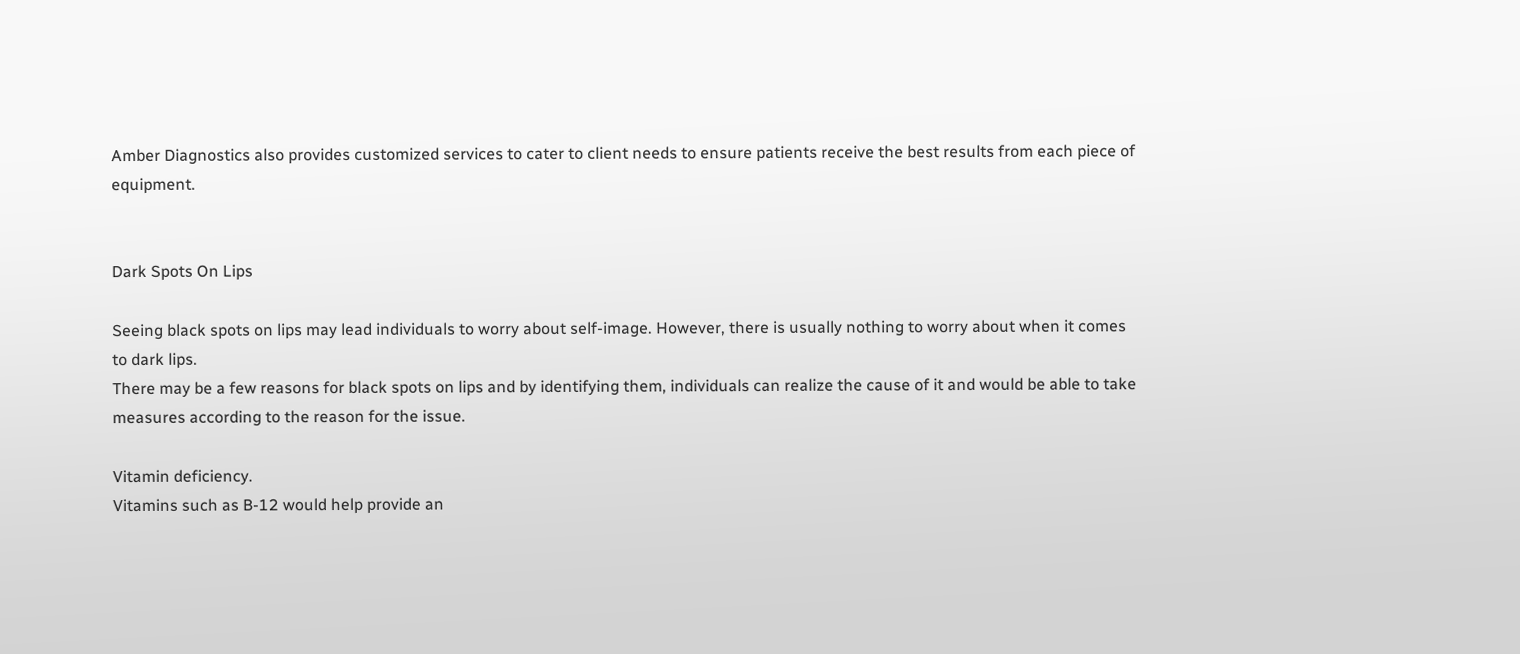Amber Diagnostics also provides customized services to cater to client needs to ensure patients receive the best results from each piece of equipment.


Dark Spots On Lips

Seeing black spots on lips may lead individuals to worry about self-image. However, there is usually nothing to worry about when it comes to dark lips.
There may be a few reasons for black spots on lips and by identifying them, individuals can realize the cause of it and would be able to take measures according to the reason for the issue.

Vitamin deficiency.
Vitamins such as B-12 would help provide an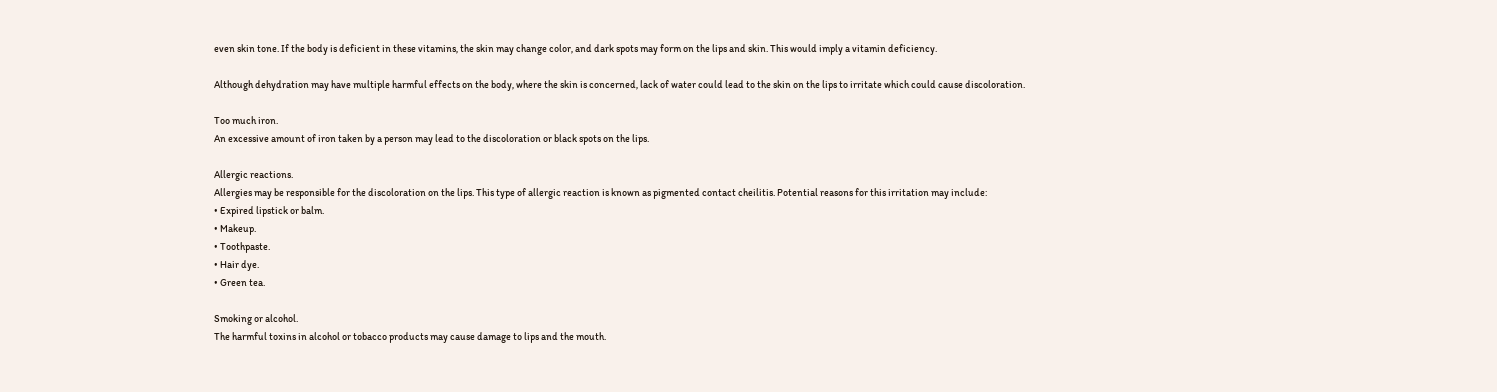even skin tone. If the body is deficient in these vitamins, the skin may change color, and dark spots may form on the lips and skin. This would imply a vitamin deficiency.

Although dehydration may have multiple harmful effects on the body, where the skin is concerned, lack of water could lead to the skin on the lips to irritate which could cause discoloration.

Too much iron.
An excessive amount of iron taken by a person may lead to the discoloration or black spots on the lips.

Allergic reactions.
Allergies may be responsible for the discoloration on the lips. This type of allergic reaction is known as pigmented contact cheilitis. Potential reasons for this irritation may include:
• Expired lipstick or balm.
• Makeup.
• Toothpaste.
• Hair dye.
• Green tea.

Smoking or alcohol.
The harmful toxins in alcohol or tobacco products may cause damage to lips and the mouth.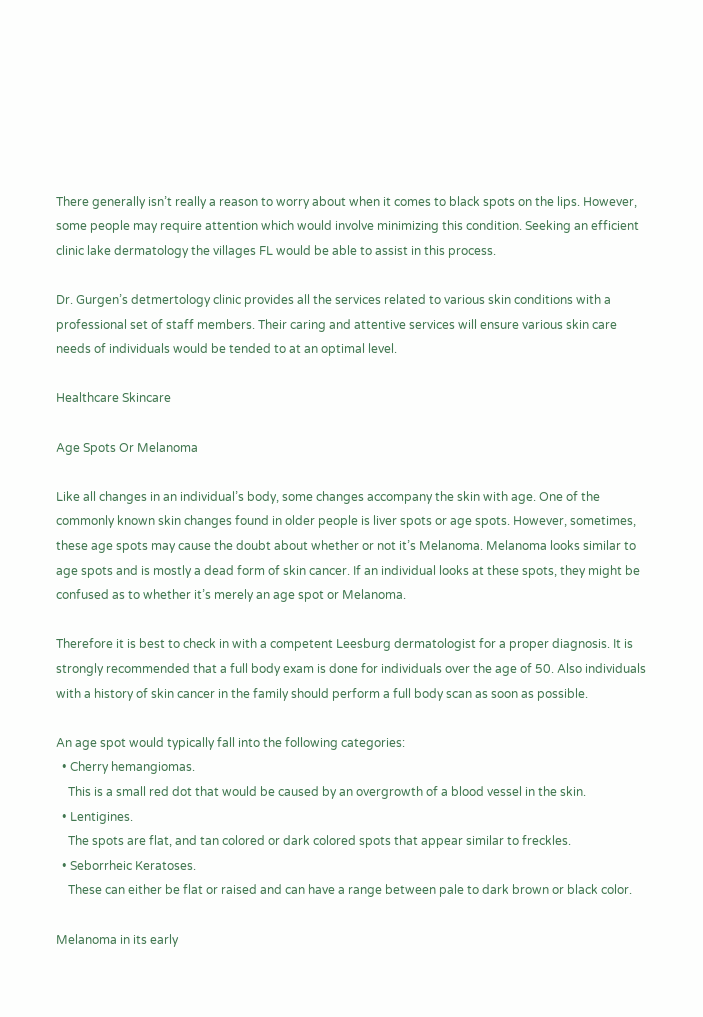There generally isn’t really a reason to worry about when it comes to black spots on the lips. However, some people may require attention which would involve minimizing this condition. Seeking an efficient clinic lake dermatology the villages FL would be able to assist in this process.

Dr. Gurgen’s detmertology clinic provides all the services related to various skin conditions with a professional set of staff members. Their caring and attentive services will ensure various skin care needs of individuals would be tended to at an optimal level.

Healthcare Skincare

Age Spots Or Melanoma

Like all changes in an individual’s body, some changes accompany the skin with age. One of the commonly known skin changes found in older people is liver spots or age spots. However, sometimes, these age spots may cause the doubt about whether or not it’s Melanoma. Melanoma looks similar to age spots and is mostly a dead form of skin cancer. If an individual looks at these spots, they might be confused as to whether it’s merely an age spot or Melanoma.

Therefore it is best to check in with a competent Leesburg dermatologist for a proper diagnosis. It is strongly recommended that a full body exam is done for individuals over the age of 50. Also individuals with a history of skin cancer in the family should perform a full body scan as soon as possible.

An age spot would typically fall into the following categories:
  • Cherry hemangiomas.
    This is a small red dot that would be caused by an overgrowth of a blood vessel in the skin.
  • Lentigines.
    The spots are flat, and tan colored or dark colored spots that appear similar to freckles.
  • Seborrheic Keratoses.
    These can either be flat or raised and can have a range between pale to dark brown or black color.

Melanoma in its early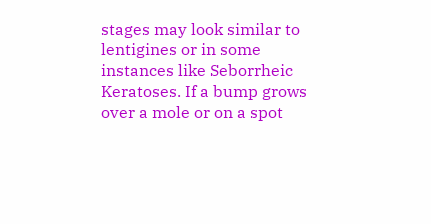stages may look similar to lentigines or in some instances like Seborrheic Keratoses. If a bump grows over a mole or on a spot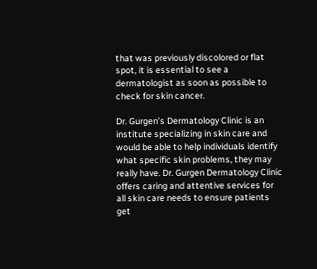that was previously discolored or flat spot, it is essential to see a dermatologist as soon as possible to check for skin cancer.

Dr. Gurgen’s Dermatology Clinic is an institute specializing in skin care and would be able to help individuals identify what specific skin problems, they may really have. Dr. Gurgen Dermatology Clinic offers caring and attentive services for all skin care needs to ensure patients get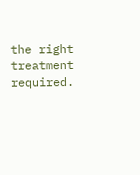the right treatment required.